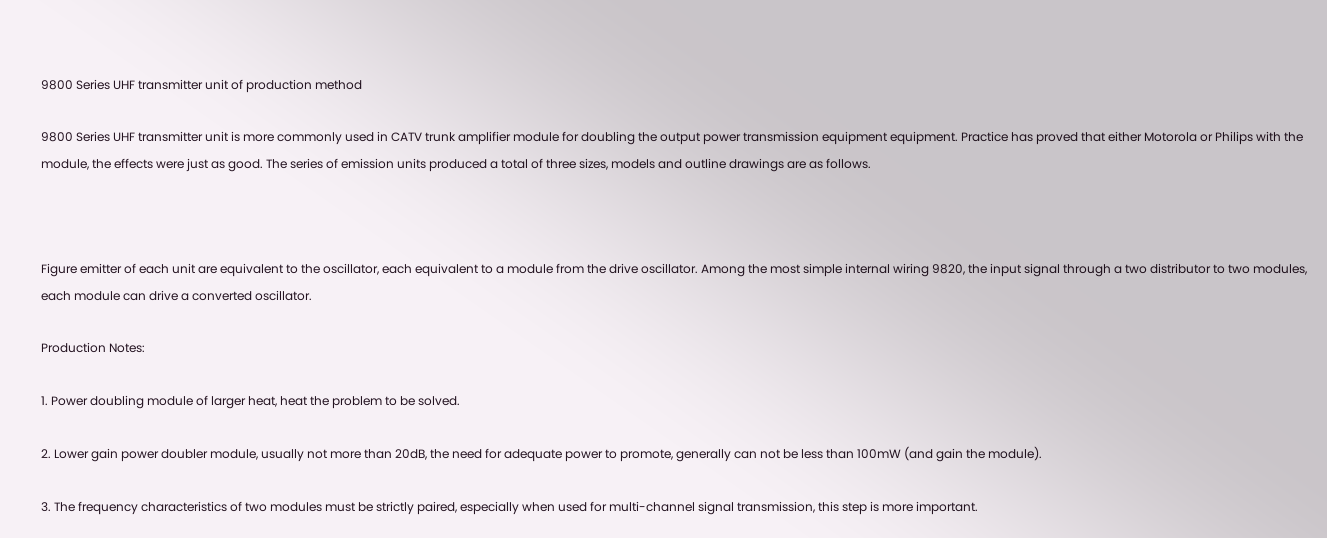9800 Series UHF transmitter unit of production method

9800 Series UHF transmitter unit is more commonly used in CATV trunk amplifier module for doubling the output power transmission equipment equipment. Practice has proved that either Motorola or Philips with the module, the effects were just as good. The series of emission units produced a total of three sizes, models and outline drawings are as follows.



Figure emitter of each unit are equivalent to the oscillator, each equivalent to a module from the drive oscillator. Among the most simple internal wiring 9820, the input signal through a two distributor to two modules, each module can drive a converted oscillator.

Production Notes:

1. Power doubling module of larger heat, heat the problem to be solved.

2. Lower gain power doubler module, usually not more than 20dB, the need for adequate power to promote, generally can not be less than 100mW (and gain the module).

3. The frequency characteristics of two modules must be strictly paired, especially when used for multi-channel signal transmission, this step is more important.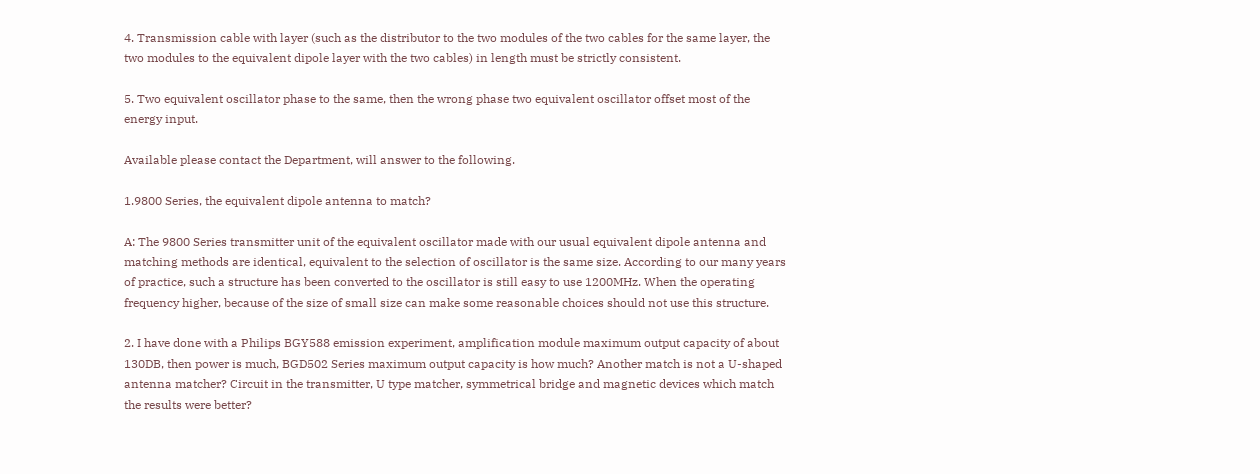4. Transmission cable with layer (such as the distributor to the two modules of the two cables for the same layer, the two modules to the equivalent dipole layer with the two cables) in length must be strictly consistent.

5. Two equivalent oscillator phase to the same, then the wrong phase two equivalent oscillator offset most of the energy input.

Available please contact the Department, will answer to the following.

1.9800 Series, the equivalent dipole antenna to match?

A: The 9800 Series transmitter unit of the equivalent oscillator made with our usual equivalent dipole antenna and matching methods are identical, equivalent to the selection of oscillator is the same size. According to our many years of practice, such a structure has been converted to the oscillator is still easy to use 1200MHz. When the operating frequency higher, because of the size of small size can make some reasonable choices should not use this structure.

2. I have done with a Philips BGY588 emission experiment, amplification module maximum output capacity of about 130DB, then power is much, BGD502 Series maximum output capacity is how much? Another match is not a U-shaped antenna matcher? Circuit in the transmitter, U type matcher, symmetrical bridge and magnetic devices which match the results were better?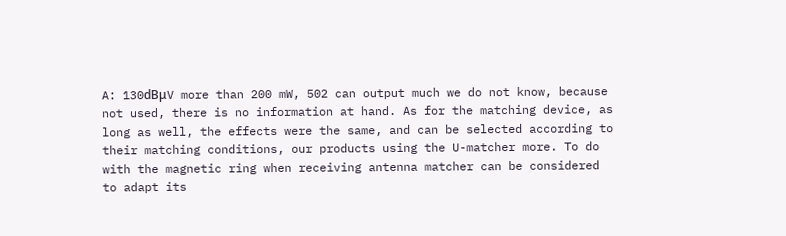A: 130dBμV more than 200 mW, 502 can output much we do not know, because not used, there is no information at hand. As for the matching device, as long as well, the effects were the same, and can be selected according to their matching conditions, our products using the U-matcher more. To do with the magnetic ring when receiving antenna matcher can be considered to adapt its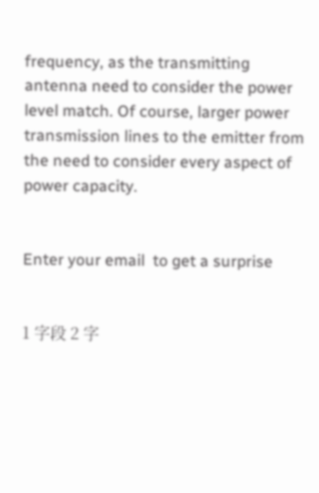frequency, as the transmitting antenna need to consider the power level match. Of course, larger power transmission lines to the emitter from the need to consider every aspect of power capacity.


Enter your email  to get a surprise


1 字段 2 字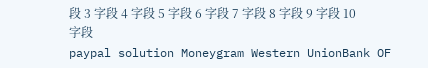段 3 字段 4 字段 5 字段 6 字段 7 字段 8 字段 9 字段 10 字段
paypal solution Moneygram Western UnionBank OF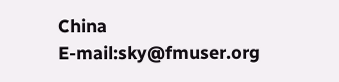China
E-mail:sky@fmuser.org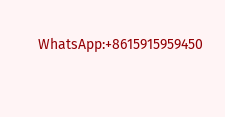WhatsApp:+8615915959450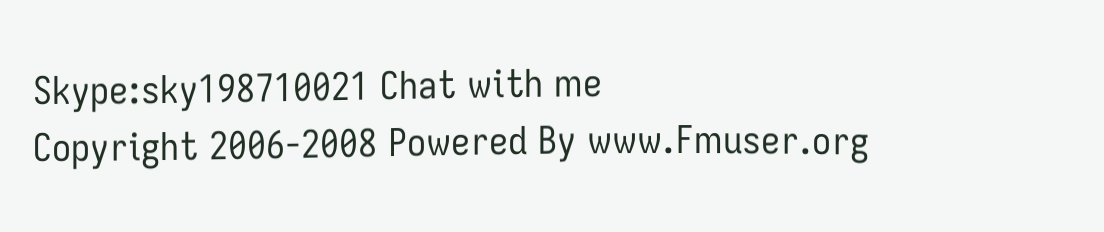Skype:sky198710021 Chat with me
Copyright 2006-2008 Powered By www.Fmuser.org